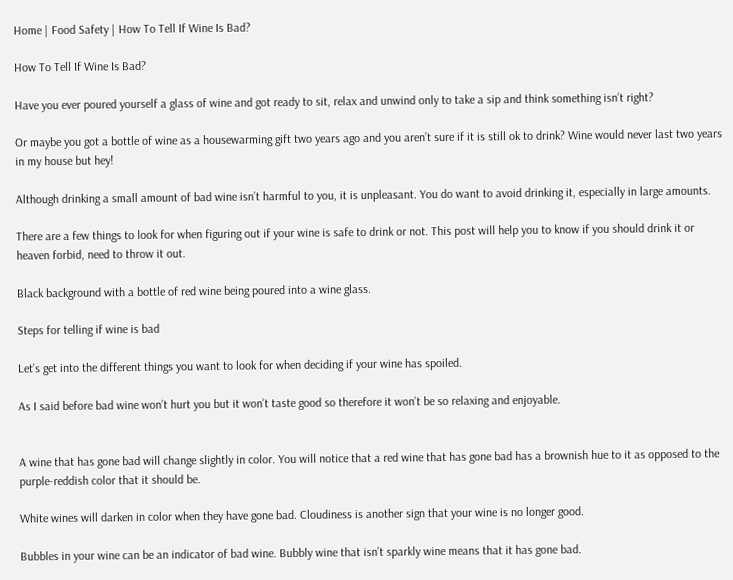Home | Food Safety | How To Tell If Wine Is Bad?

How To Tell If Wine Is Bad?

Have you ever poured yourself a glass of wine and got ready to sit, relax and unwind only to take a sip and think something isn’t right?

Or maybe you got a bottle of wine as a housewarming gift two years ago and you aren’t sure if it is still ok to drink? Wine would never last two years in my house but hey!

Although drinking a small amount of bad wine isn’t harmful to you, it is unpleasant. You do want to avoid drinking it, especially in large amounts.

There are a few things to look for when figuring out if your wine is safe to drink or not. This post will help you to know if you should drink it or heaven forbid, need to throw it out.

Black background with a bottle of red wine being poured into a wine glass.

Steps for telling if wine is bad

Let’s get into the different things you want to look for when deciding if your wine has spoiled.

As I said before bad wine won’t hurt you but it won’t taste good so therefore it won’t be so relaxing and enjoyable.


A wine that has gone bad will change slightly in color. You will notice that a red wine that has gone bad has a brownish hue to it as opposed to the purple-reddish color that it should be.

White wines will darken in color when they have gone bad. Cloudiness is another sign that your wine is no longer good.

Bubbles in your wine can be an indicator of bad wine. Bubbly wine that isn’t sparkly wine means that it has gone bad.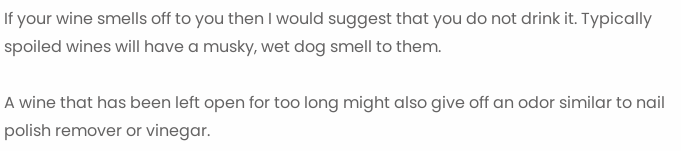If your wine smells off to you then I would suggest that you do not drink it. Typically spoiled wines will have a musky, wet dog smell to them.

A wine that has been left open for too long might also give off an odor similar to nail polish remover or vinegar.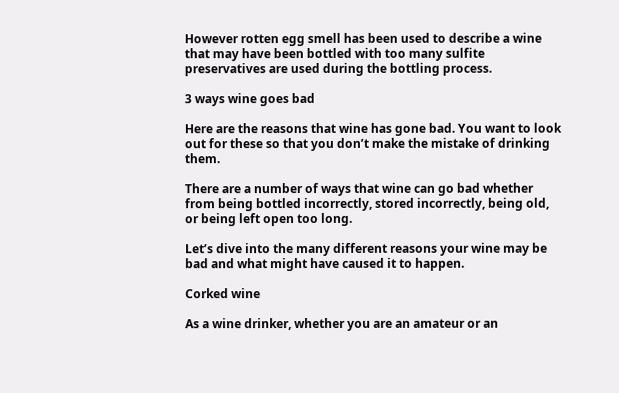However rotten egg smell has been used to describe a wine that may have been bottled with too many sulfite preservatives are used during the bottling process.

3 ways wine goes bad

Here are the reasons that wine has gone bad. You want to look out for these so that you don’t make the mistake of drinking them.

There are a number of ways that wine can go bad whether from being bottled incorrectly, stored incorrectly, being old, or being left open too long.

Let’s dive into the many different reasons your wine may be bad and what might have caused it to happen.

Corked wine

As a wine drinker, whether you are an amateur or an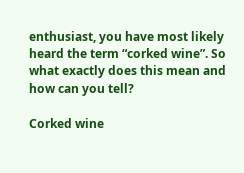enthusiast, you have most likely heard the term “corked wine”. So what exactly does this mean and how can you tell?

Corked wine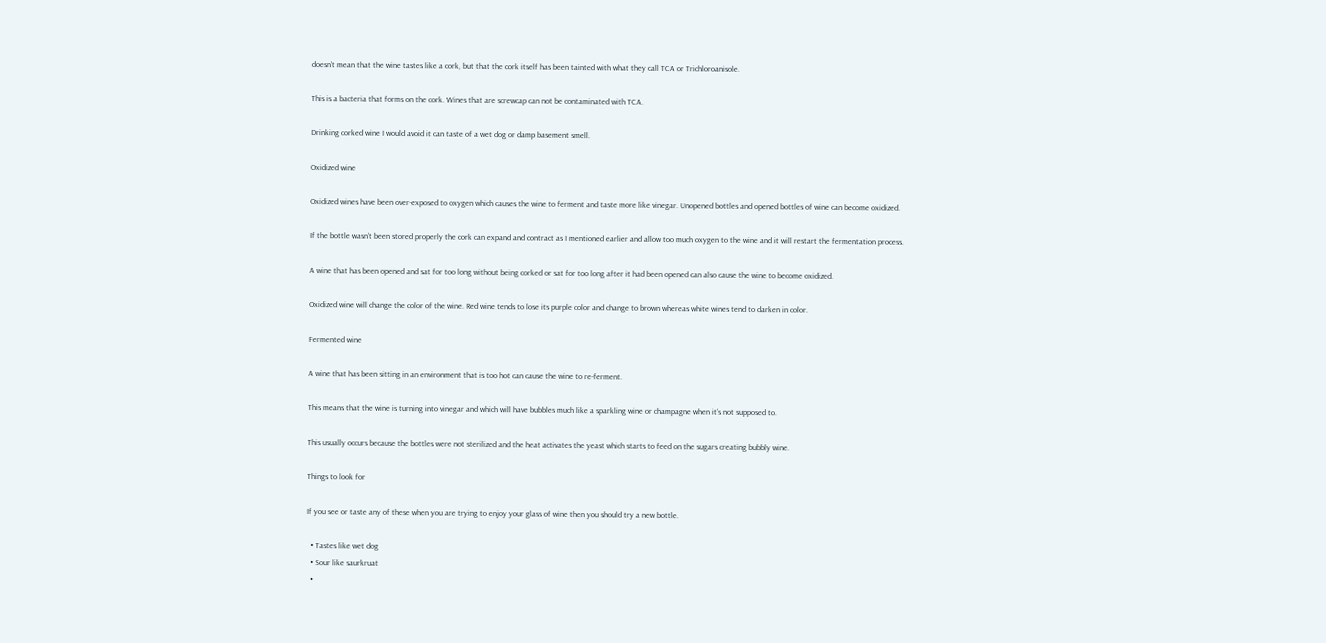doesn’t mean that the wine tastes like a cork, but that the cork itself has been tainted with what they call TCA or Trichloroanisole.

This is a bacteria that forms on the cork. Wines that are screwcap can not be contaminated with TCA.

Drinking corked wine I would avoid it can taste of a wet dog or damp basement smell.

Oxidized wine

Oxidized wines have been over-exposed to oxygen which causes the wine to ferment and taste more like vinegar. Unopened bottles and opened bottles of wine can become oxidized.

If the bottle wasn’t been stored properly the cork can expand and contract as I mentioned earlier and allow too much oxygen to the wine and it will restart the fermentation process.

A wine that has been opened and sat for too long without being corked or sat for too long after it had been opened can also cause the wine to become oxidized.

Oxidized wine will change the color of the wine. Red wine tends to lose its purple color and change to brown whereas white wines tend to darken in color.

Fermented wine

A wine that has been sitting in an environment that is too hot can cause the wine to re-ferment.

This means that the wine is turning into vinegar and which will have bubbles much like a sparkling wine or champagne when it’s not supposed to.

This usually occurs because the bottles were not sterilized and the heat activates the yeast which starts to feed on the sugars creating bubbly wine.

Things to look for

If you see or taste any of these when you are trying to enjoy your glass of wine then you should try a new bottle.

  • Tastes like wet dog
  • Sour like saurkruat
  •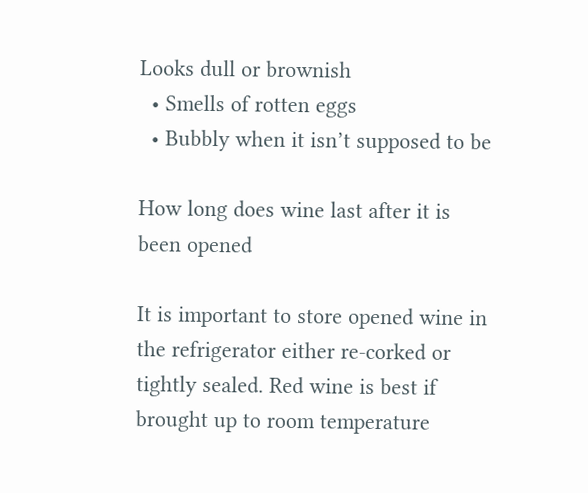Looks dull or brownish
  • Smells of rotten eggs
  • Bubbly when it isn’t supposed to be

How long does wine last after it is been opened

It is important to store opened wine in the refrigerator either re-corked or tightly sealed. Red wine is best if brought up to room temperature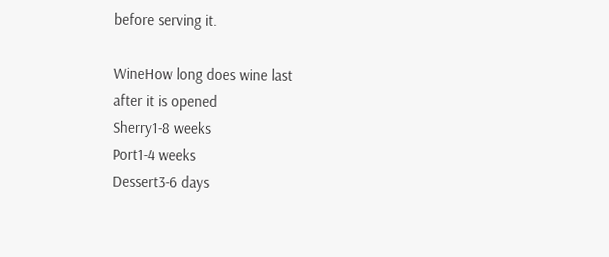before serving it.

WineHow long does wine last
after it is opened
Sherry1-8 weeks
Port1-4 weeks
Dessert3-6 days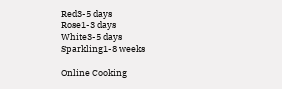Red3-5 days
Rose1-3 days
White3-5 days
Sparkling1-8 weeks

Online Cooking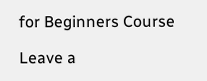for Beginners Course

Leave a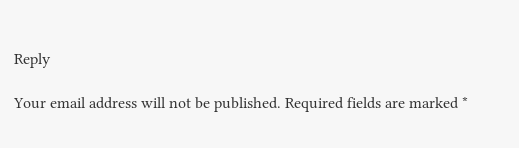Reply

Your email address will not be published. Required fields are marked *